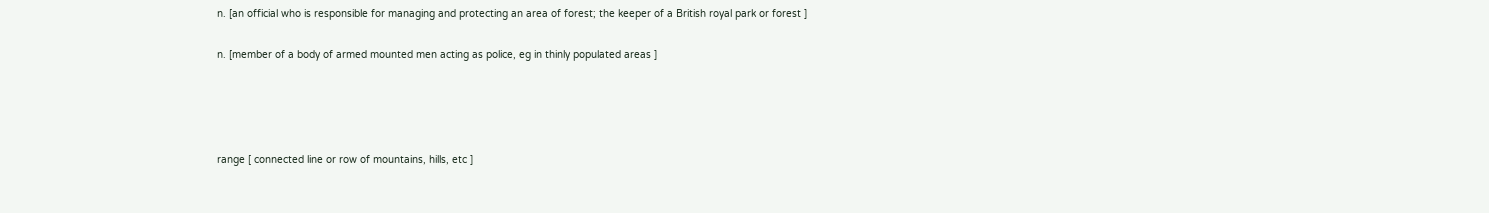n. [an official who is responsible for managing and protecting an area of forest; the keeper of a British royal park or forest ]

n. [member of a body of armed mounted men acting as police, eg in thinly populated areas ]




range [ connected line or row of mountains, hills, etc ]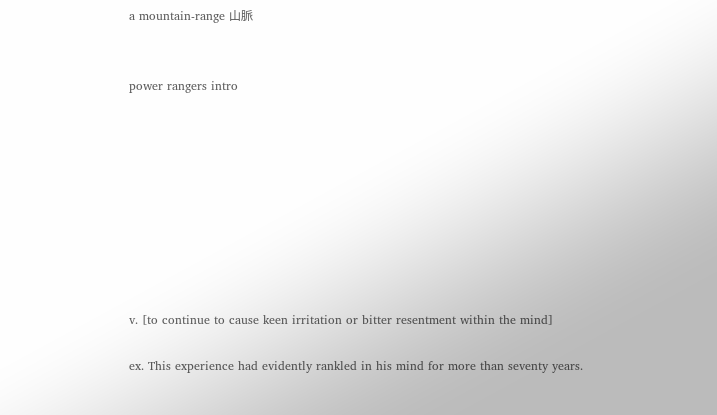a mountain-range 山脈


power rangers intro









v. [to continue to cause keen irritation or bitter resentment within the mind]

ex. This experience had evidently rankled in his mind for more than seventy years.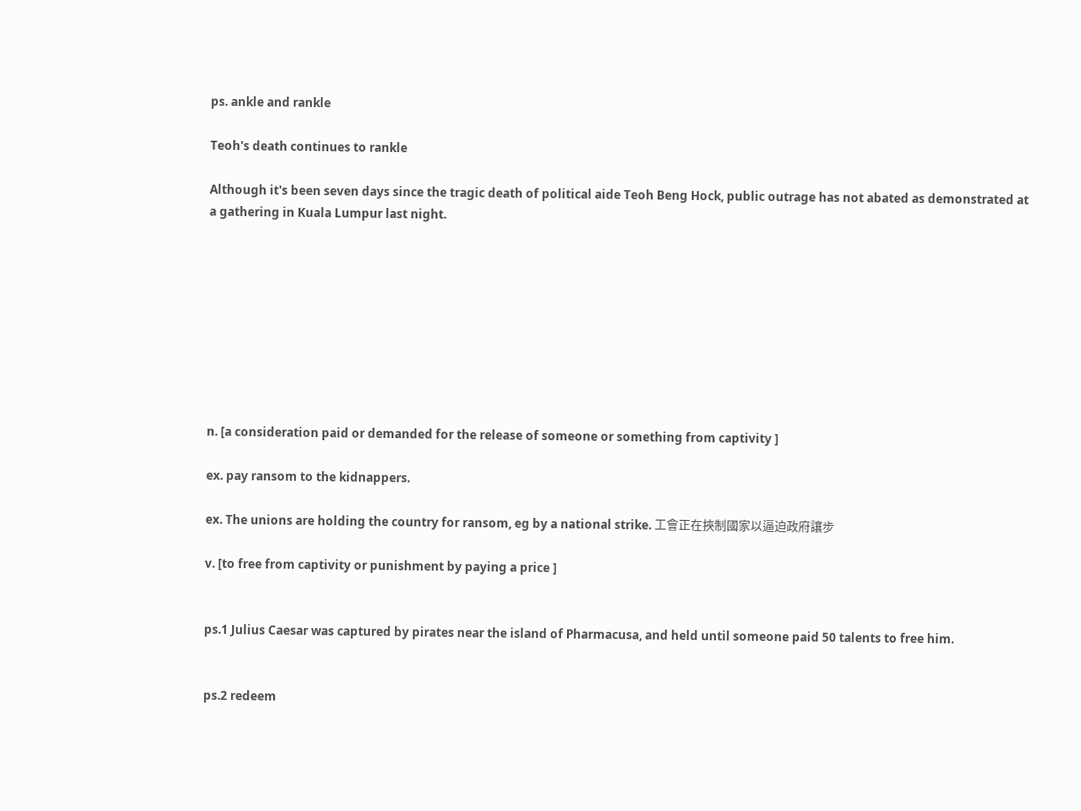ps. ankle and rankle

Teoh's death continues to rankle

Although it's been seven days since the tragic death of political aide Teoh Beng Hock, public outrage has not abated as demonstrated at a gathering in Kuala Lumpur last night.









n. [a consideration paid or demanded for the release of someone or something from captivity ]

ex. pay ransom to the kidnappers.

ex. The unions are holding the country for ransom, eg by a national strike. 工會正在挾制國家以逼迫政府讓步

v. [to free from captivity or punishment by paying a price ]


ps.1 Julius Caesar was captured by pirates near the island of Pharmacusa, and held until someone paid 50 talents to free him.


ps.2 redeem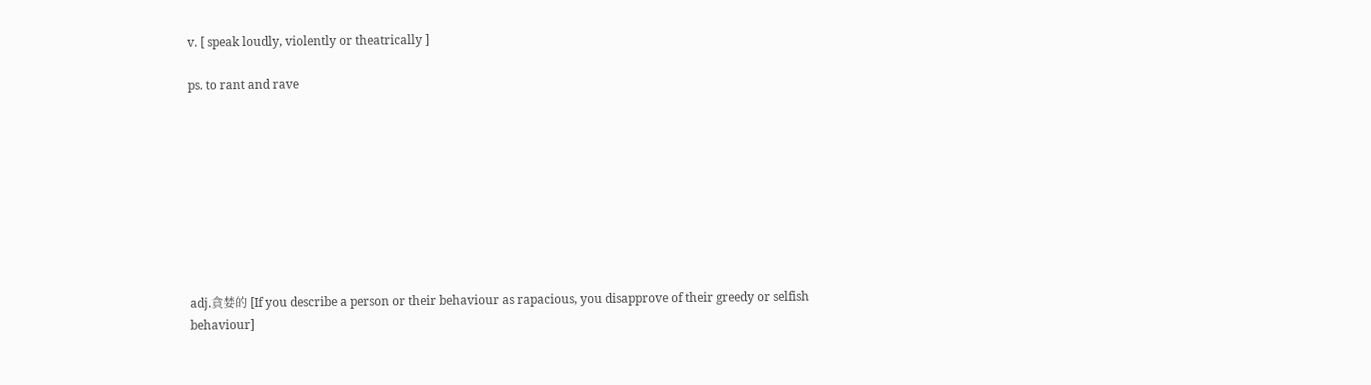v. [ speak loudly, violently or theatrically ]

ps. to rant and rave









adj.貪婪的 [If you describe a person or their behaviour as rapacious, you disapprove of their greedy or selfish behaviour]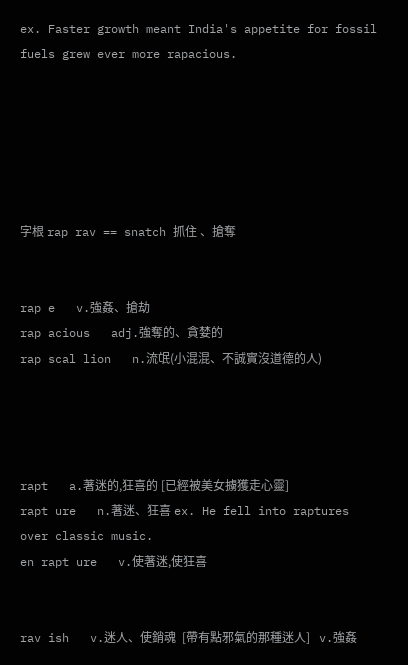ex. Faster growth meant India's appetite for fossil fuels grew ever more rapacious.






字根 rap rav == snatch 抓住 、搶奪


rap e   v.強姦、搶劫
rap acious   adj.強奪的、貪婪的
rap scal lion   n.流氓(小混混、不誠實沒道德的人)




rapt   a.著迷的,狂喜的 [已經被美女擄獲走心靈]
rapt ure   n.著迷、狂喜 ex. He fell into raptures over classic music.
en rapt ure   v.使著迷,使狂喜


rav ish   v.迷人、使銷魂  [帶有點邪氣的那種迷人]   v.強姦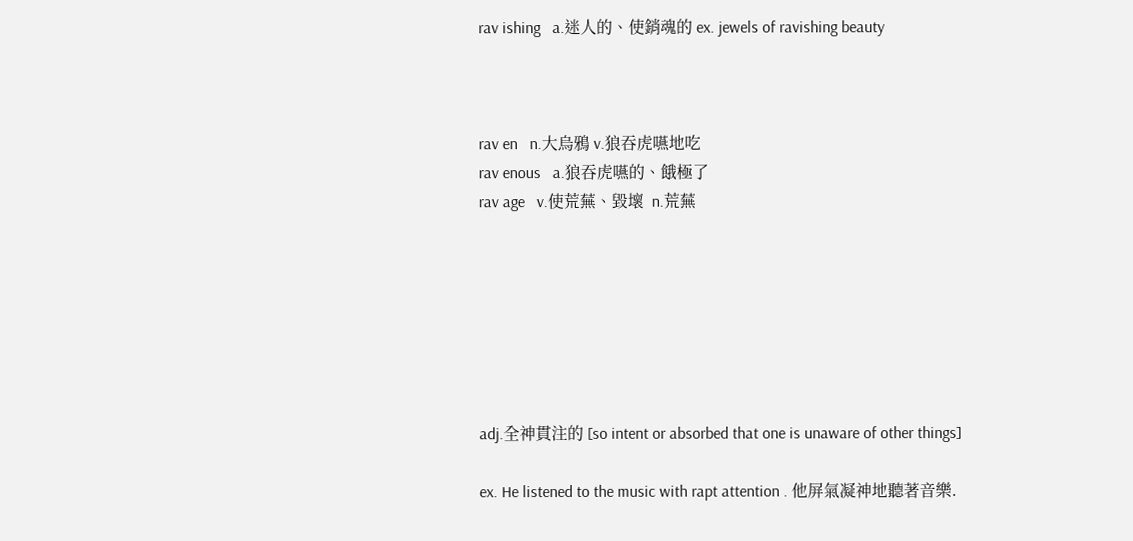rav ishing   a.迷人的、使銷魂的 ex. jewels of ravishing beauty



rav en   n.大烏鴉 v.狼吞虎嚥地吃
rav enous   a.狼吞虎嚥的、餓極了
rav age   v.使荒蕪、毀壞  n.荒蕪







adj.全神貫注的 [so intent or absorbed that one is unaware of other things]

ex. He listened to the music with rapt attention . 他屏氣凝神地聽著音樂.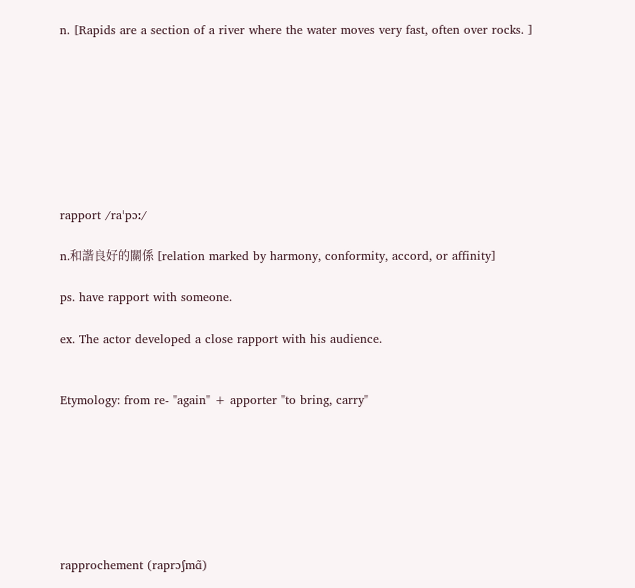n. [Rapids are a section of a river where the water moves very fast, often over rocks. ]








rapport /raˈpɔː/

n.和諧良好的關係 [relation marked by harmony, conformity, accord, or affinity]

ps. have rapport with someone.

ex. The actor developed a close rapport with his audience.


Etymology: from re- "again" + apporter "to bring, carry"







rapprochement (raprɔʃmɑ̃)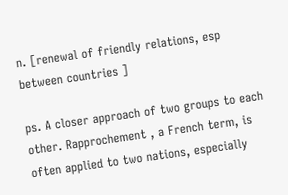n. [renewal of friendly relations, esp between countries ]

ps. A closer approach of two groups to each other. Rapprochement , a French term, is often applied to two nations, especially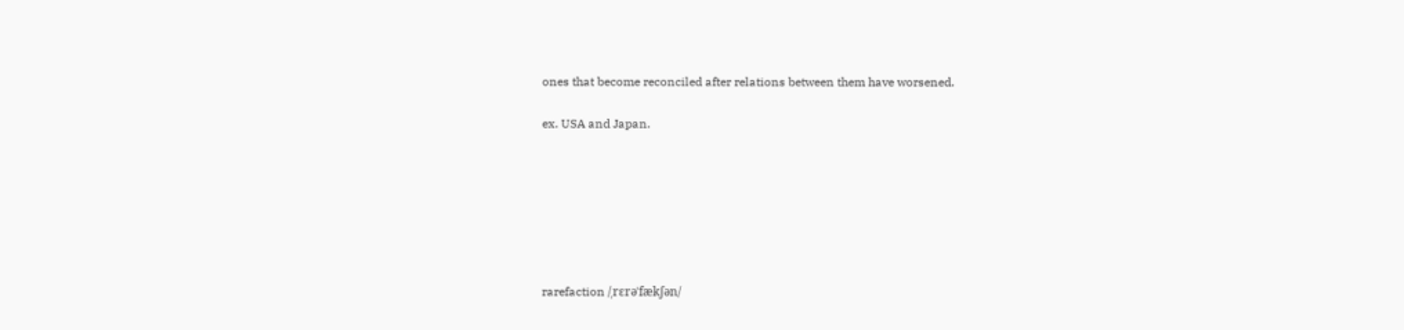ones that become reconciled after relations between them have worsened.

ex. USA and Japan.







rarefaction /ˌrɛrǝˈfækʃǝn/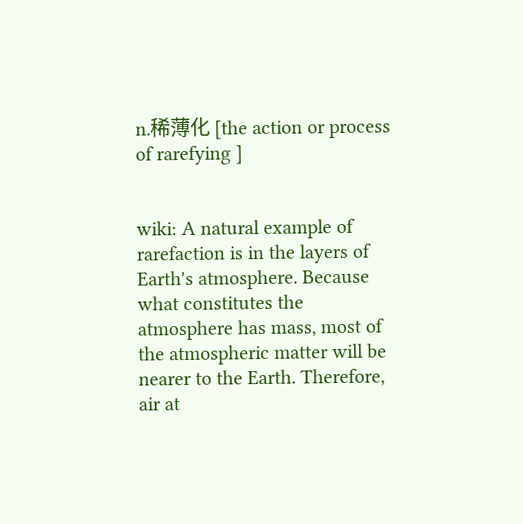n.稀薄化 [the action or process of rarefying ]


wiki: A natural example of rarefaction is in the layers of Earth's atmosphere. Because what constitutes the atmosphere has mass, most of the atmospheric matter will be nearer to the Earth. Therefore, air at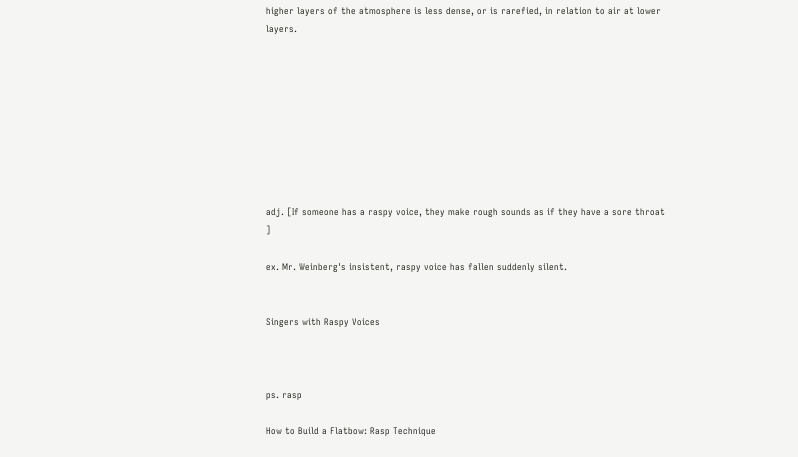higher layers of the atmosphere is less dense, or is rarefied, in relation to air at lower layers.









adj. [If someone has a raspy voice, they make rough sounds as if they have a sore throat ]

ex. Mr. Weinberg's insistent, raspy voice has fallen suddenly silent.


Singers with Raspy Voices



ps. rasp

How to Build a Flatbow: Rasp Technique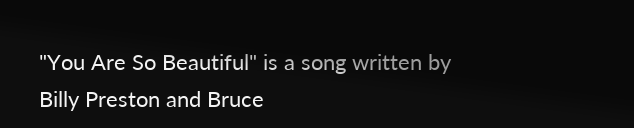"You Are So Beautiful" is a song written by Billy Preston and Bruce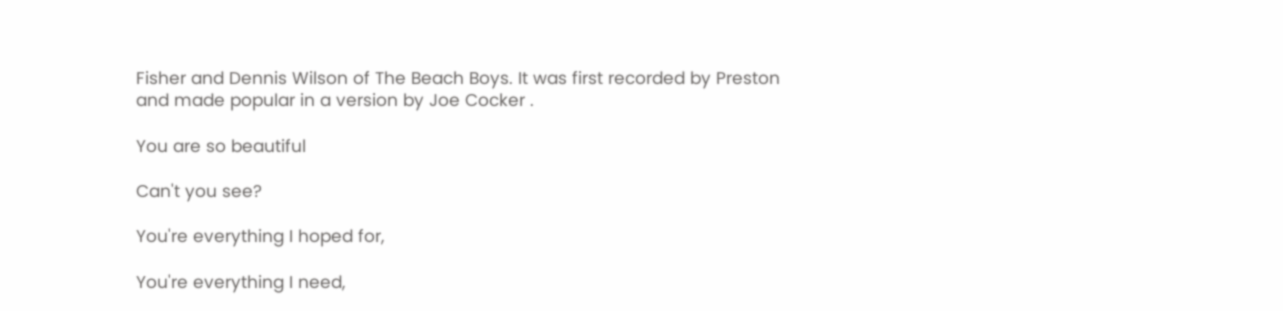Fisher and Dennis Wilson of The Beach Boys. It was first recorded by Preston and made popular in a version by Joe Cocker .

You are so beautiful

Can't you see?

You're everything I hoped for,

You're everything I need,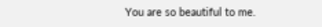You are so beautiful to me.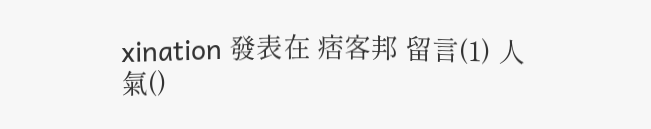xination 發表在 痞客邦 留言(1) 人氣()